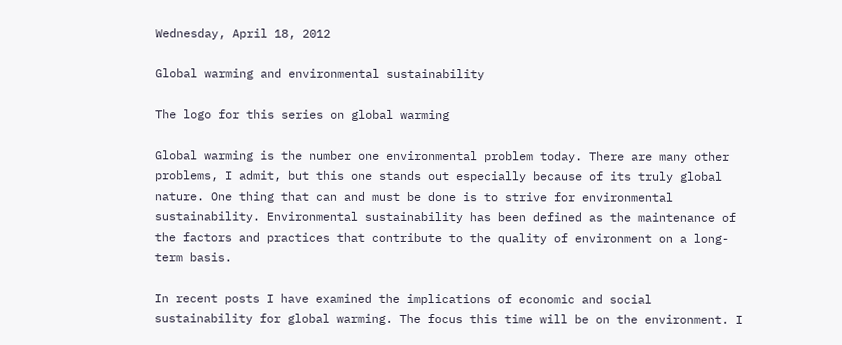Wednesday, April 18, 2012

Global warming and environmental sustainability

The logo for this series on global warming

Global warming is the number one environmental problem today. There are many other problems, I admit, but this one stands out especially because of its truly global nature. One thing that can and must be done is to strive for environmental sustainability. Environmental sustainability has been defined as the maintenance of the factors and practices that contribute to the quality of environment on a long-term basis.

In recent posts I have examined the implications of economic and social sustainability for global warming. The focus this time will be on the environment. I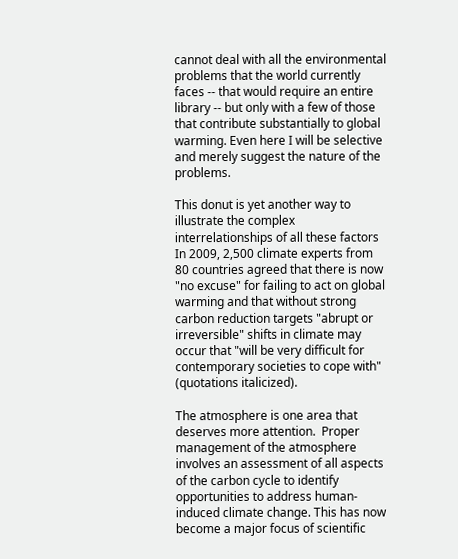cannot deal with all the environmental problems that the world currently faces -- that would require an entire library -- but only with a few of those that contribute substantially to global warming. Even here I will be selective and merely suggest the nature of the problems.

This donut is yet another way to illustrate the complex interrelationships of all these factors
In 2009, 2,500 climate experts from 80 countries agreed that there is now "no excuse" for failing to act on global warming and that without strong carbon reduction targets "abrupt or irreversible" shifts in climate may occur that "will be very difficult for contemporary societies to cope with" (quotations italicized).

The atmosphere is one area that deserves more attention.  Proper management of the atmosphere involves an assessment of all aspects of the carbon cycle to identify opportunities to address human-induced climate change. This has now become a major focus of scientific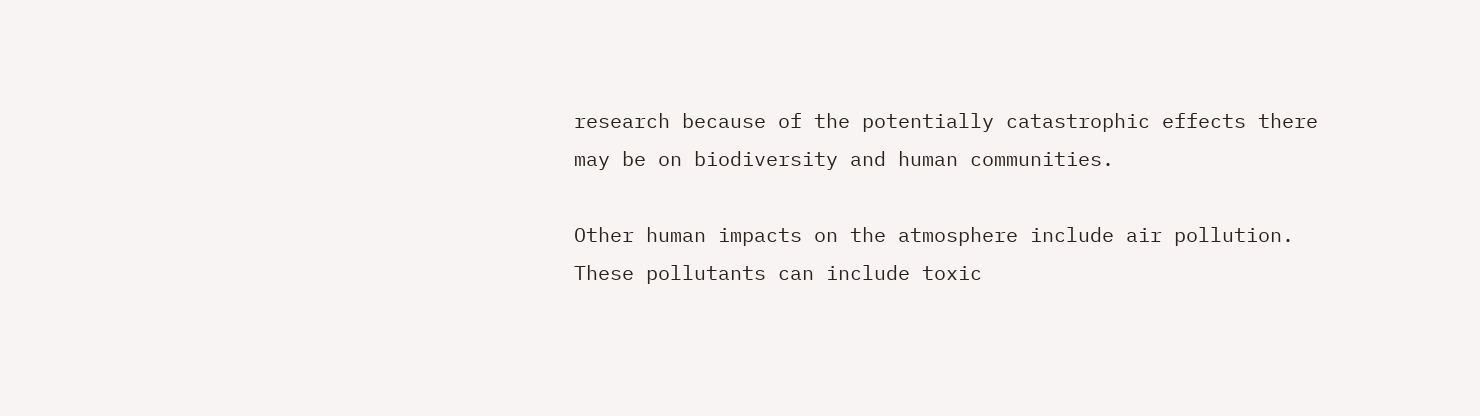research because of the potentially catastrophic effects there may be on biodiversity and human communities.

Other human impacts on the atmosphere include air pollution. These pollutants can include toxic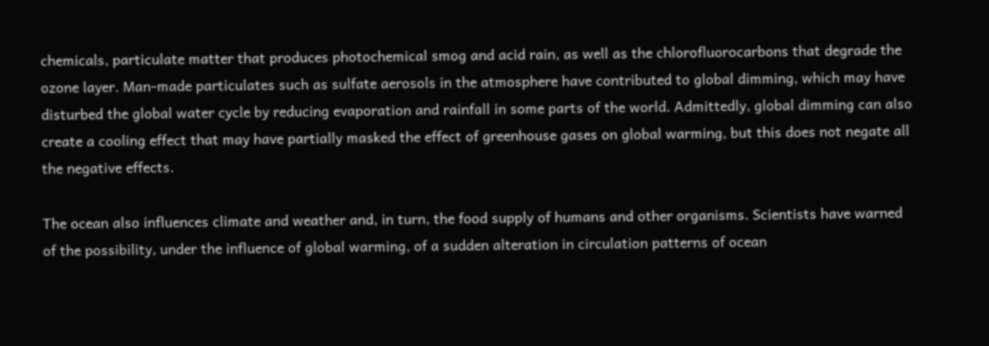chemicals, particulate matter that produces photochemical smog and acid rain, as well as the chlorofluorocarbons that degrade the ozone layer. Man-made particulates such as sulfate aerosols in the atmosphere have contributed to global dimming, which may have disturbed the global water cycle by reducing evaporation and rainfall in some parts of the world. Admittedly, global dimming can also create a cooling effect that may have partially masked the effect of greenhouse gases on global warming, but this does not negate all the negative effects.

The ocean also influences climate and weather and, in turn, the food supply of humans and other organisms. Scientists have warned of the possibility, under the influence of global warming, of a sudden alteration in circulation patterns of ocean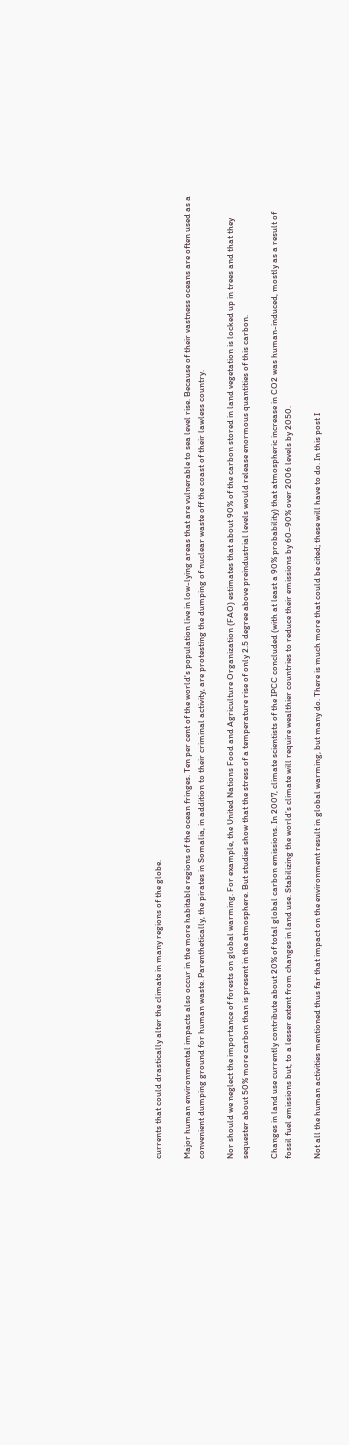currents that could drastically alter the climate in many regions of the globe.

Major human environmental impacts also occur in the more habitable regions of the ocean fringes. Ten per cent of the world's population live in low-lying areas that are vulnerable to sea level rise. Because of their vastness oceans are often used as a convenient dumping ground for human waste. Parenthetically, the pirates in Somalia, in addition to their criminal activity, are protesting the dumping of nuclear waste off the coast of their lawless country.

Nor should we neglect the importance of forests on global warming. For example, the United Nations Food and Agriculture Organization (FAO) estimates that about 90% of the carbon stored in land vegetation is locked up in trees and that they sequester about 50% more carbon than is present in the atmosphere. But studies show that the stress of a temperature rise of only 2.5 degree above preindustrial levels would release enormous quantities of this carbon.

Changes in land use currently contribute about 20% of total global carbon emissions. In 2007, climate scientists of the IPCC concluded (with at least a 90% probability) that atmospheric increase in CO2 was human-induced, mostly as a result of fossil fuel emissions but, to a lesser extent from changes in land use. Stabilizing the world’s climate will require wealthier countries to reduce their emissions by 60–90% over 2006 levels by 2050.

Not all the human activities mentioned thus far that impact on the environment result in global warming, but many do. There is much more that could be cited; these will have to do. In this post I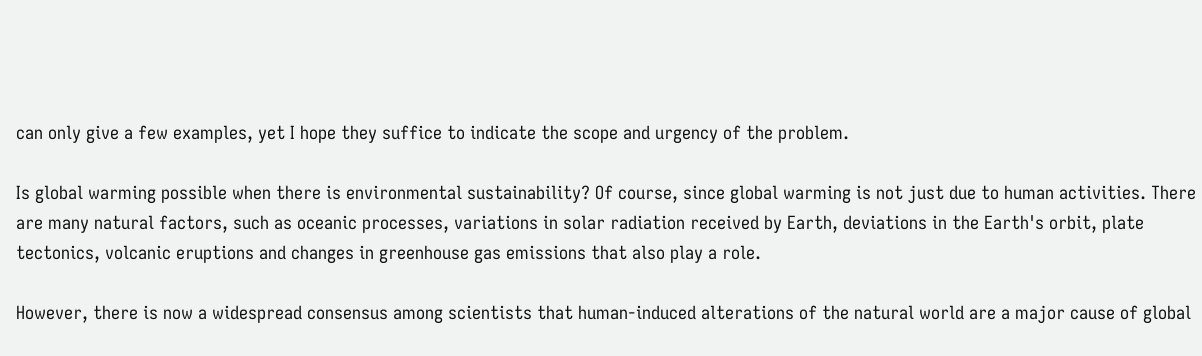can only give a few examples, yet I hope they suffice to indicate the scope and urgency of the problem.

Is global warming possible when there is environmental sustainability? Of course, since global warming is not just due to human activities. There are many natural factors, such as oceanic processes, variations in solar radiation received by Earth, deviations in the Earth's orbit, plate tectonics, volcanic eruptions and changes in greenhouse gas emissions that also play a role.

However, there is now a widespread consensus among scientists that human-induced alterations of the natural world are a major cause of global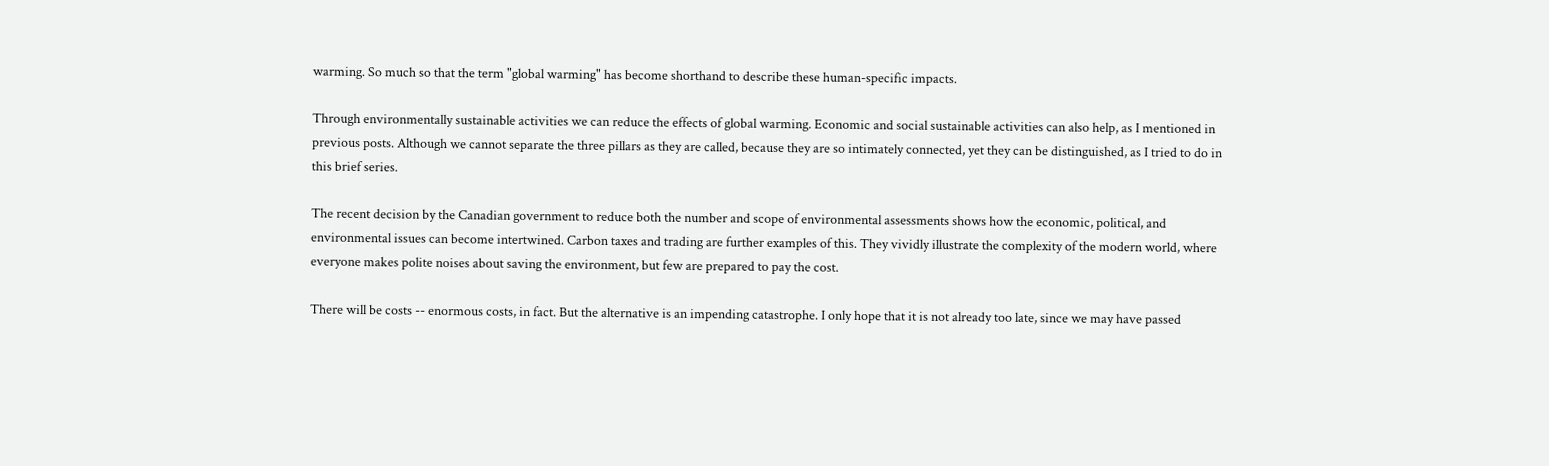warming. So much so that the term "global warming" has become shorthand to describe these human-specific impacts.

Through environmentally sustainable activities we can reduce the effects of global warming. Economic and social sustainable activities can also help, as I mentioned in previous posts. Although we cannot separate the three pillars as they are called, because they are so intimately connected, yet they can be distinguished, as I tried to do in this brief series.

The recent decision by the Canadian government to reduce both the number and scope of environmental assessments shows how the economic, political, and environmental issues can become intertwined. Carbon taxes and trading are further examples of this. They vividly illustrate the complexity of the modern world, where everyone makes polite noises about saving the environment, but few are prepared to pay the cost.

There will be costs -- enormous costs, in fact. But the alternative is an impending catastrophe. I only hope that it is not already too late, since we may have passed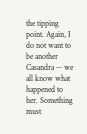the tipping point. Again, I do not want to be another Casandra -- we all know what happened to her. Something must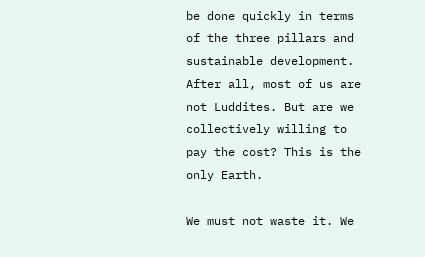be done quickly in terms of the three pillars and sustainable development. After all, most of us are not Luddites. But are we collectively willing to pay the cost? This is the only Earth.

We must not waste it. We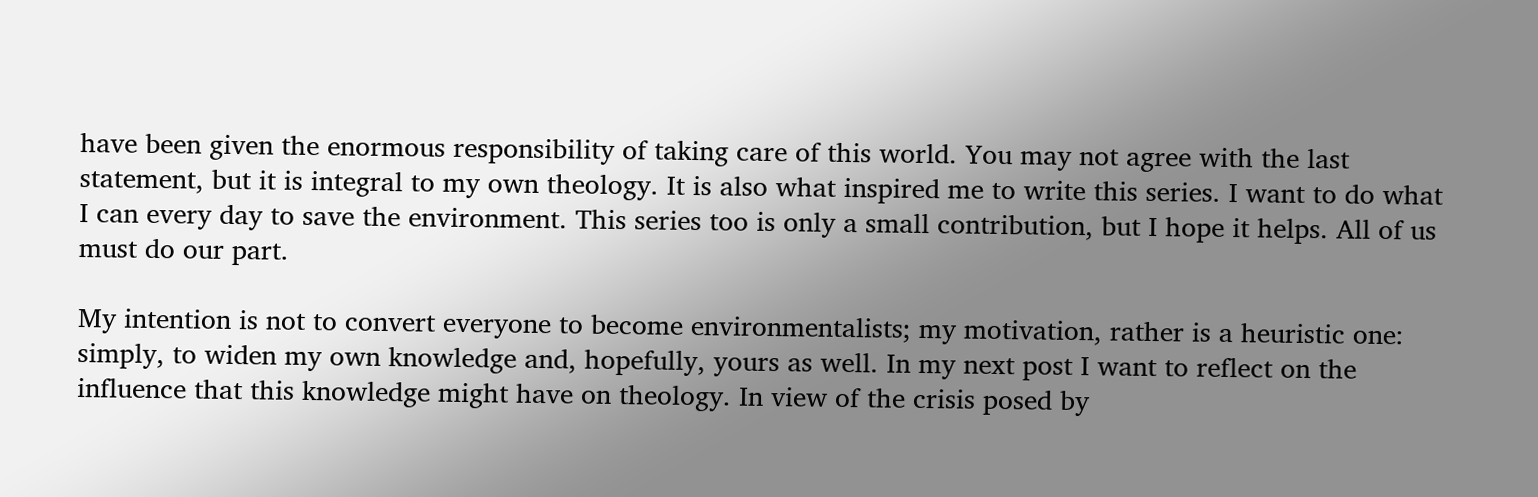have been given the enormous responsibility of taking care of this world. You may not agree with the last statement, but it is integral to my own theology. It is also what inspired me to write this series. I want to do what I can every day to save the environment. This series too is only a small contribution, but I hope it helps. All of us must do our part.

My intention is not to convert everyone to become environmentalists; my motivation, rather is a heuristic one: simply, to widen my own knowledge and, hopefully, yours as well. In my next post I want to reflect on the influence that this knowledge might have on theology. In view of the crisis posed by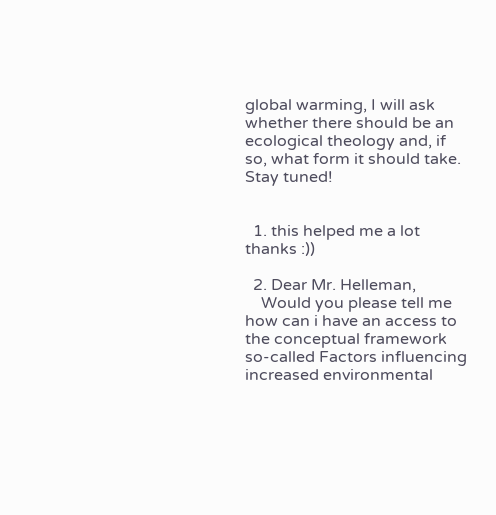global warming, I will ask whether there should be an ecological theology and, if so, what form it should take. Stay tuned!


  1. this helped me a lot thanks :))

  2. Dear Mr. Helleman,
    Would you please tell me how can i have an access to the conceptual framework so-called Factors influencing increased environmental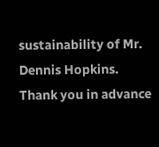sustainability of Mr. Dennis Hopkins. Thank you in advance